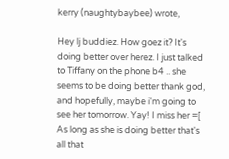kerry (naughtybaybee) wrote,

Hey lj buddiez. How goez it? It's doing better over herez. I just talked to Tiffany on the phone b4 .. she seems to be doing better thank god, and hopefully, maybe i'm going to see her tomorrow. Yay! I miss her =[ As long as she is doing better that's all that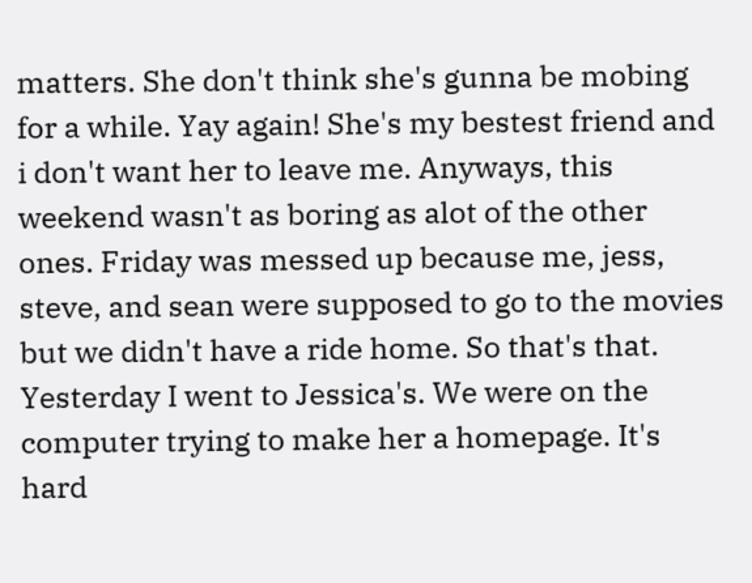matters. She don't think she's gunna be mobing for a while. Yay again! She's my bestest friend and i don't want her to leave me. Anyways, this weekend wasn't as boring as alot of the other ones. Friday was messed up because me, jess, steve, and sean were supposed to go to the movies but we didn't have a ride home. So that's that. Yesterday I went to Jessica's. We were on the computer trying to make her a homepage. It's hard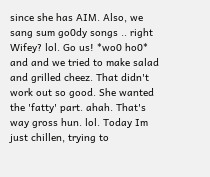since she has AIM. Also, we sang sum go0dy songs .. right Wifey? lol. Go us! *wo0 ho0* and and we tried to make salad and grilled cheez. That didn't work out so good. She wanted the 'fatty' part. ahah. That's way gross hun. lol. Today Im just chillen, trying to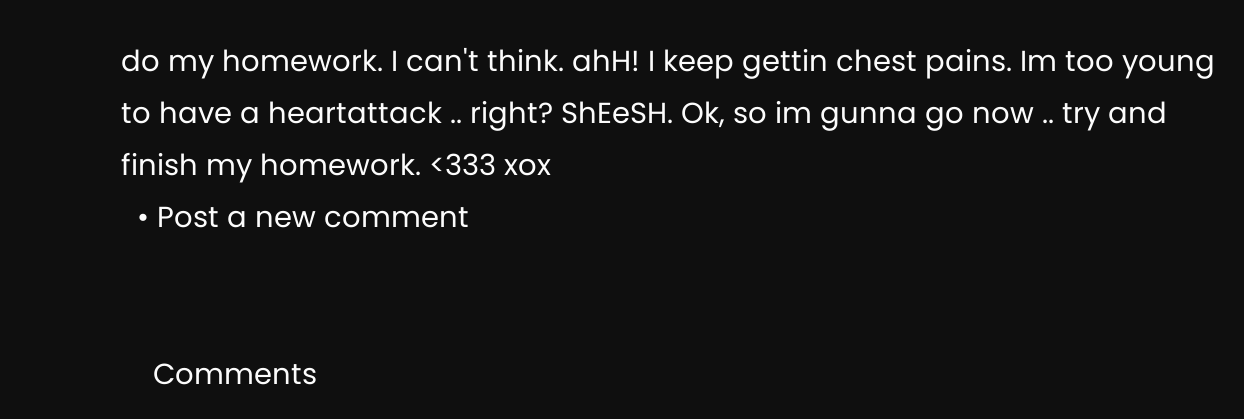do my homework. I can't think. ahH! I keep gettin chest pains. Im too young to have a heartattack .. right? ShEeSH. Ok, so im gunna go now .. try and finish my homework. <333 xox
  • Post a new comment


    Comments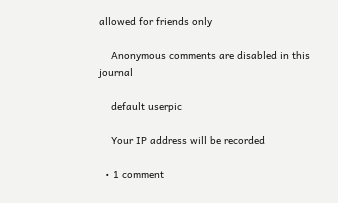allowed for friends only

    Anonymous comments are disabled in this journal

    default userpic

    Your IP address will be recorded

  • 1 comment